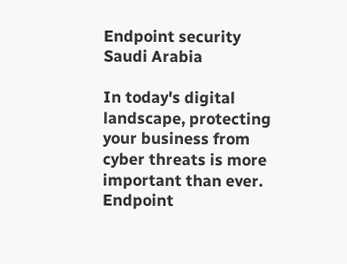Endpoint security Saudi Arabia

In today's digital landscape, protecting your business from cyber threats is more important than ever. Endpoint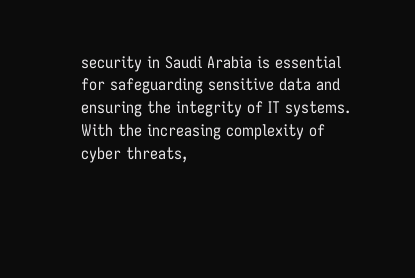security in Saudi Arabia is essential for safeguarding sensitive data and ensuring the integrity of IT systems. With the increasing complexity of cyber threats,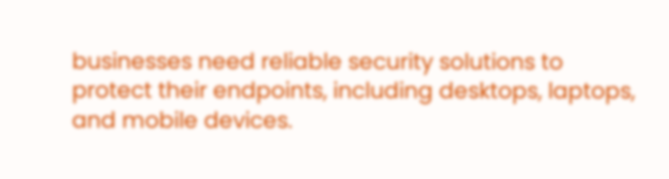businesses need reliable security solutions to protect their endpoints, including desktops, laptops, and mobile devices.